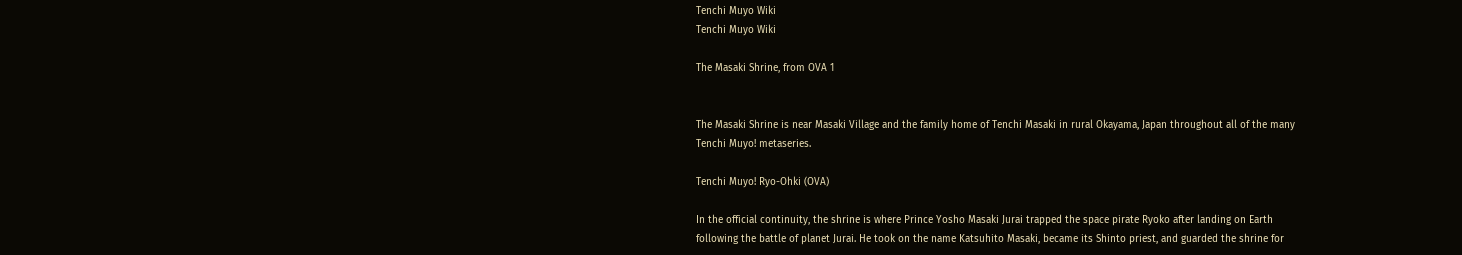Tenchi Muyo Wiki
Tenchi Muyo Wiki

The Masaki Shrine, from OVA 1


The Masaki Shrine is near Masaki Village and the family home of Tenchi Masaki in rural Okayama, Japan throughout all of the many Tenchi Muyo! metaseries.

Tenchi Muyo! Ryo-Ohki (OVA)

In the official continuity, the shrine is where Prince Yosho Masaki Jurai trapped the space pirate Ryoko after landing on Earth following the battle of planet Jurai. He took on the name Katsuhito Masaki, became its Shinto priest, and guarded the shrine for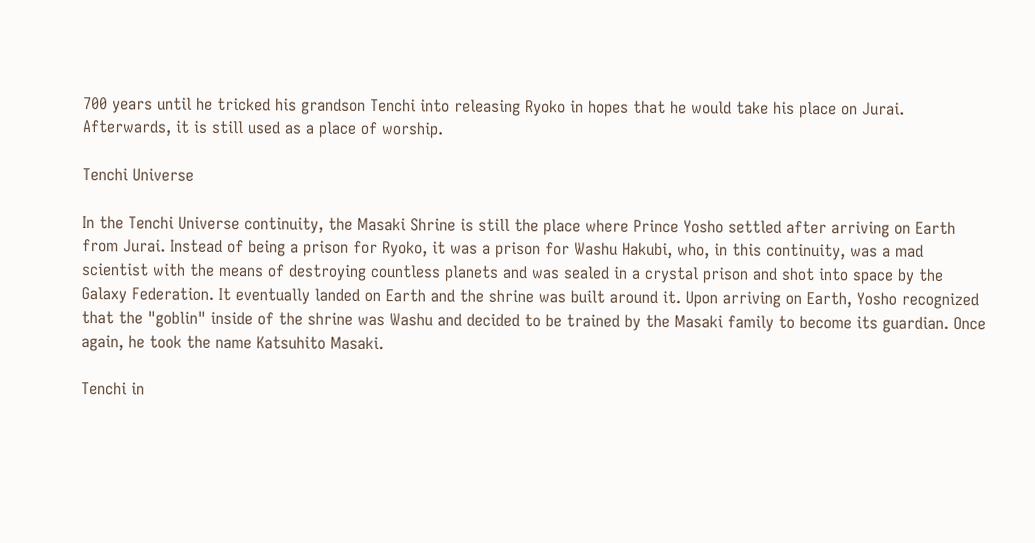700 years until he tricked his grandson Tenchi into releasing Ryoko in hopes that he would take his place on Jurai. Afterwards, it is still used as a place of worship.

Tenchi Universe

In the Tenchi Universe continuity, the Masaki Shrine is still the place where Prince Yosho settled after arriving on Earth from Jurai. Instead of being a prison for Ryoko, it was a prison for Washu Hakubi, who, in this continuity, was a mad scientist with the means of destroying countless planets and was sealed in a crystal prison and shot into space by the Galaxy Federation. It eventually landed on Earth and the shrine was built around it. Upon arriving on Earth, Yosho recognized that the "goblin" inside of the shrine was Washu and decided to be trained by the Masaki family to become its guardian. Once again, he took the name Katsuhito Masaki.

Tenchi in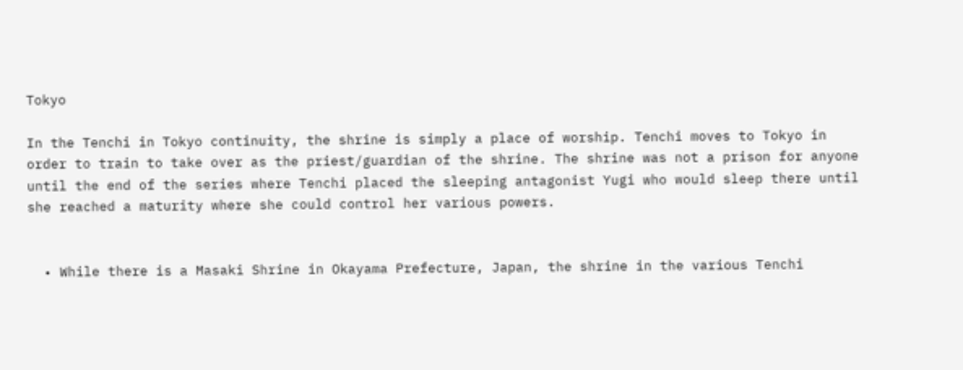Tokyo

In the Tenchi in Tokyo continuity, the shrine is simply a place of worship. Tenchi moves to Tokyo in order to train to take over as the priest/guardian of the shrine. The shrine was not a prison for anyone until the end of the series where Tenchi placed the sleeping antagonist Yugi who would sleep there until she reached a maturity where she could control her various powers.


  • While there is a Masaki Shrine in Okayama Prefecture, Japan, the shrine in the various Tenchi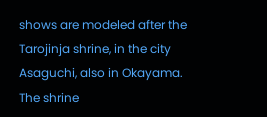shows are modeled after the Tarojinja shrine, in the city Asaguchi, also in Okayama. The shrine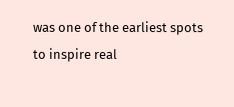was one of the earliest spots to inspire real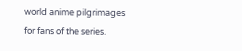world anime pilgrimages for fans of the series.